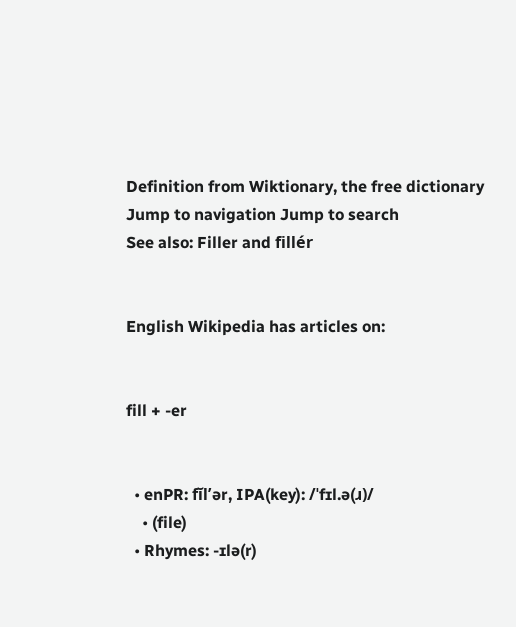Definition from Wiktionary, the free dictionary
Jump to navigation Jump to search
See also: Filler and fillér


English Wikipedia has articles on:


fill + -er


  • enPR: fĭlʹər, IPA(key): /ˈfɪl.ə(ɹ)/
    • (file)
  • Rhymes: -ɪlə(r)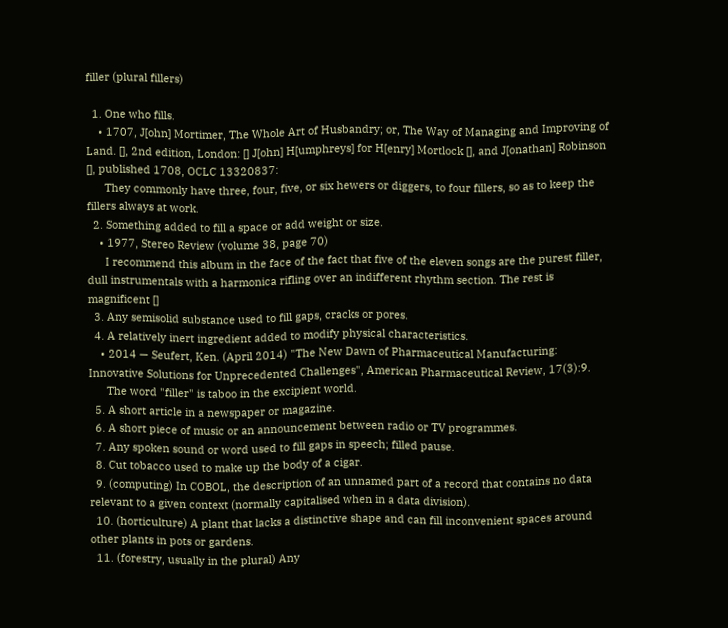filler (plural fillers)

  1. One who fills.
    • 1707, J[ohn] Mortimer, The Whole Art of Husbandry; or, The Way of Managing and Improving of Land. [], 2nd edition, London: [] J[ohn] H[umphreys] for H[enry] Mortlock [], and J[onathan] Robinson [], published 1708, OCLC 13320837:
      They commonly have three, four, five, or six hewers or diggers, to four fillers, so as to keep the fillers always at work.
  2. Something added to fill a space or add weight or size.
    • 1977, Stereo Review (volume 38, page 70)
      I recommend this album in the face of the fact that five of the eleven songs are the purest filler, dull instrumentals with a harmonica rifling over an indifferent rhythm section. The rest is magnificent []
  3. Any semisolid substance used to fill gaps, cracks or pores.
  4. A relatively inert ingredient added to modify physical characteristics.
    • 2014 — Seufert, Ken. (April 2014) "The New Dawn of Pharmaceutical Manufacturing: Innovative Solutions for Unprecedented Challenges", American Pharmaceutical Review, 17(3):9.
      The word "filler" is taboo in the excipient world.
  5. A short article in a newspaper or magazine.
  6. A short piece of music or an announcement between radio or TV programmes.
  7. Any spoken sound or word used to fill gaps in speech; filled pause.
  8. Cut tobacco used to make up the body of a cigar.
  9. (computing) In COBOL, the description of an unnamed part of a record that contains no data relevant to a given context (normally capitalised when in a data division).
  10. (horticulture) A plant that lacks a distinctive shape and can fill inconvenient spaces around other plants in pots or gardens.
  11. (forestry, usually in the plural) Any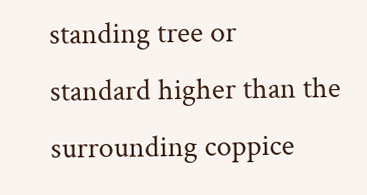standing tree or standard higher than the surrounding coppice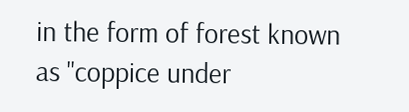in the form of forest known as "coppice under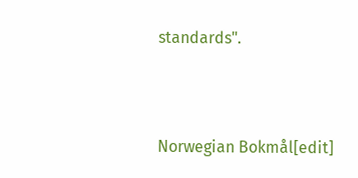standards".



Norwegian Bokmål[edit]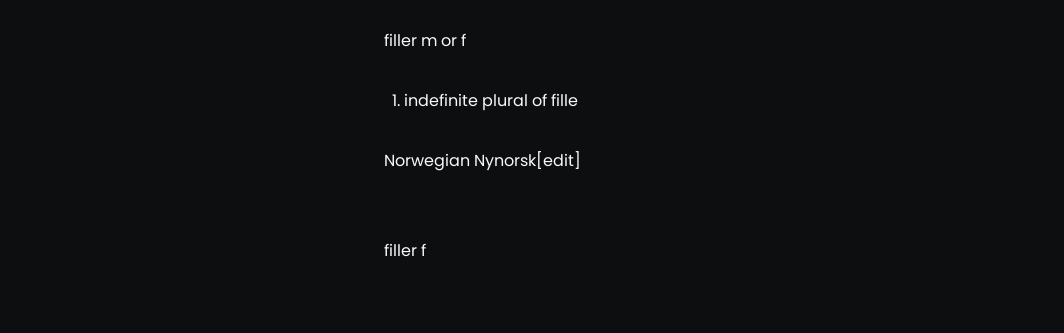filler m or f

  1. indefinite plural of fille

Norwegian Nynorsk[edit]


filler f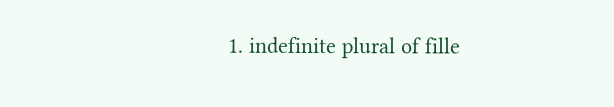1. indefinite plural of fille